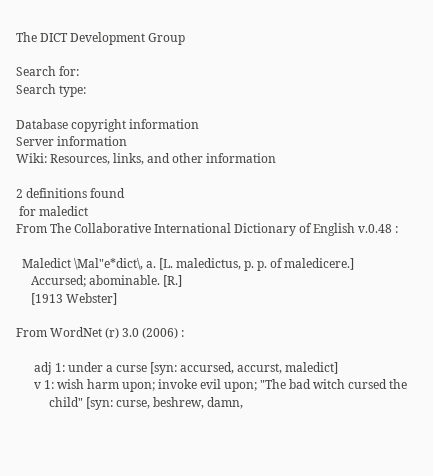The DICT Development Group

Search for:
Search type:

Database copyright information
Server information
Wiki: Resources, links, and other information

2 definitions found
 for maledict
From The Collaborative International Dictionary of English v.0.48 :

  Maledict \Mal"e*dict\, a. [L. maledictus, p. p. of maledicere.]
     Accursed; abominable. [R.]
     [1913 Webster]

From WordNet (r) 3.0 (2006) :

      adj 1: under a curse [syn: accursed, accurst, maledict]
      v 1: wish harm upon; invoke evil upon; "The bad witch cursed the
           child" [syn: curse, beshrew, damn,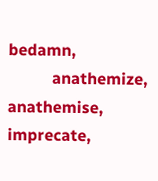bedamn,
           anathemize, anathemise, imprecate,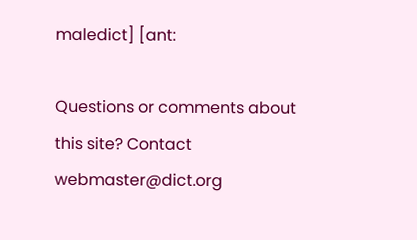maledict] [ant:

Questions or comments about this site? Contact webmaster@dict.org